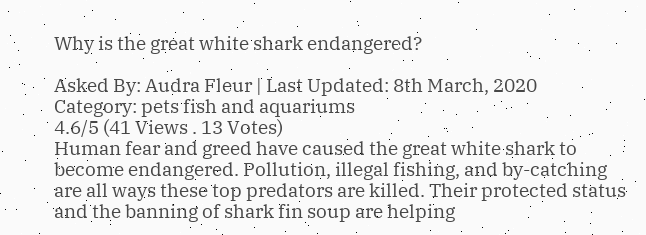Why is the great white shark endangered?

Asked By: Audra Fleur | Last Updated: 8th March, 2020
Category: pets fish and aquariums
4.6/5 (41 Views . 13 Votes)
Human fear and greed have caused the great white shark to become endangered. Pollution, illegal fishing, and by-catching are all ways these top predators are killed. Their protected status and the banning of shark fin soup are helping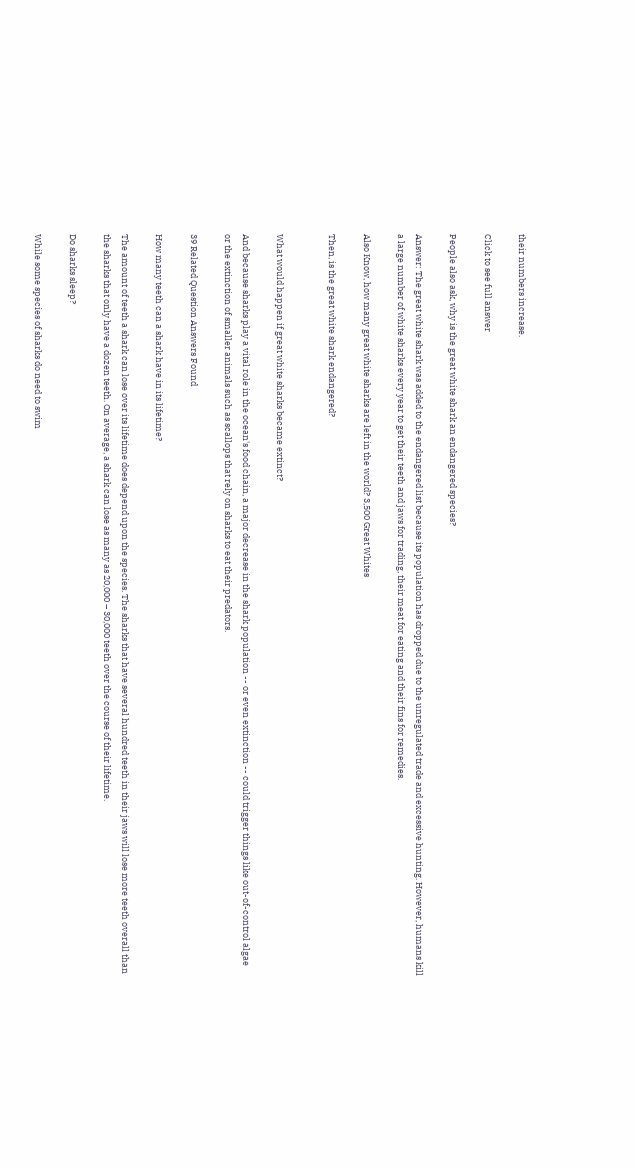their numbers increase.

Click to see full answer

People also ask, why is the great white shark an endangered species?

Answer: The great white shark was added to the endangered list because its population has dropped due to the unregulated trade and excessive hunting. However, humans kill a large number of white sharks every year to get their teeth and jaws for trading, their meat for eating and their fins for remedies.

Also Know, how many great white sharks are left in the world? 3,500 Great Whites

Then, is the great white shark endangered?


What would happen if great white sharks became extinct?

And because sharks play a vital role in the ocean's food chain, a major decrease in the shark population -- or even extinction -- could trigger things like out-of-control algae or the extinction of smaller animals such as scallops that rely on sharks to eat their predators.

39 Related Question Answers Found

How many teeth can a shark have in its lifetime?

The amount of teeth a shark can lose over its lifetime does depend upon the species. The sharks that have several hundred teeth in their jaws will lose more teeth overall than the sharks that only have a dozen teeth. On average, a shark can lose as many as 20,000 – 30,000 teeth over the course of their lifetime.

Do sharks sleep?

While some species of sharks do need to swim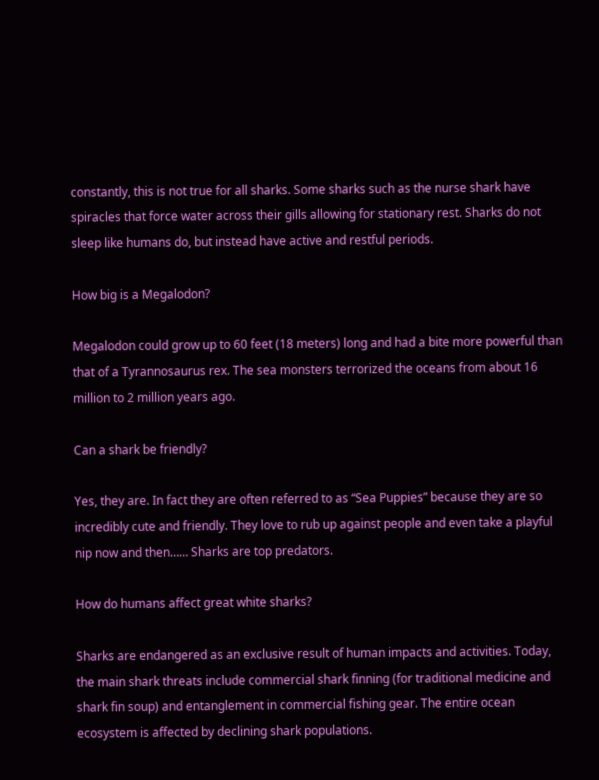constantly, this is not true for all sharks. Some sharks such as the nurse shark have spiracles that force water across their gills allowing for stationary rest. Sharks do not sleep like humans do, but instead have active and restful periods.

How big is a Megalodon?

Megalodon could grow up to 60 feet (18 meters) long and had a bite more powerful than that of a Tyrannosaurus rex. The sea monsters terrorized the oceans from about 16 million to 2 million years ago.

Can a shark be friendly?

Yes, they are. In fact they are often referred to as “Sea Puppies” because they are so incredibly cute and friendly. They love to rub up against people and even take a playful nip now and then…… Sharks are top predators.

How do humans affect great white sharks?

Sharks are endangered as an exclusive result of human impacts and activities. Today, the main shark threats include commercial shark finning (for traditional medicine and shark fin soup) and entanglement in commercial fishing gear. The entire ocean ecosystem is affected by declining shark populations.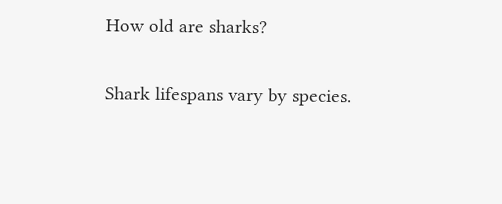How old are sharks?

Shark lifespans vary by species.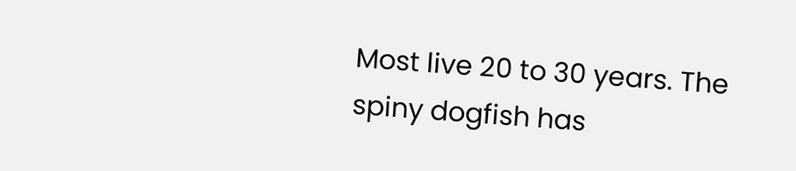Most live 20 to 30 years. The spiny dogfish has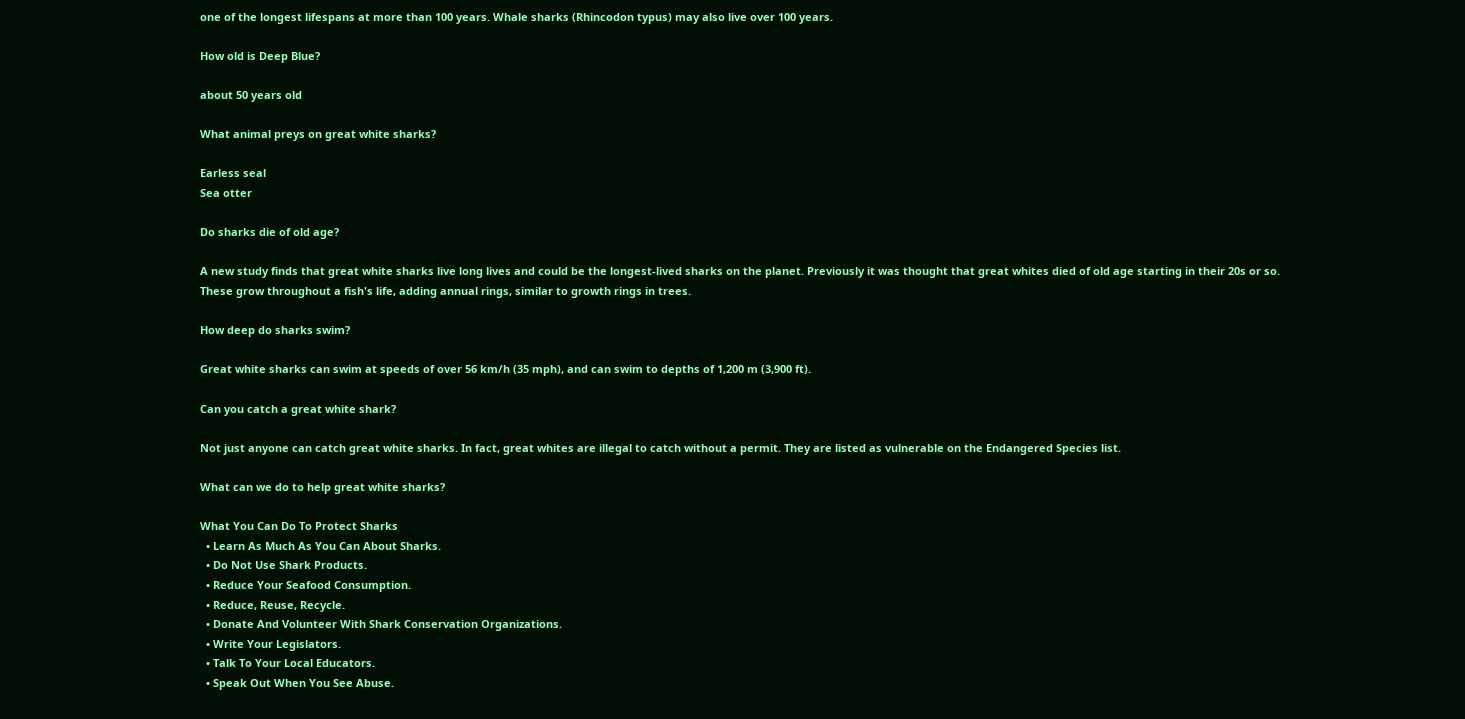one of the longest lifespans at more than 100 years. Whale sharks (Rhincodon typus) may also live over 100 years.

How old is Deep Blue?

about 50 years old

What animal preys on great white sharks?

Earless seal
Sea otter

Do sharks die of old age?

A new study finds that great white sharks live long lives and could be the longest-lived sharks on the planet. Previously it was thought that great whites died of old age starting in their 20s or so. These grow throughout a fish's life, adding annual rings, similar to growth rings in trees.

How deep do sharks swim?

Great white sharks can swim at speeds of over 56 km/h (35 mph), and can swim to depths of 1,200 m (3,900 ft).

Can you catch a great white shark?

Not just anyone can catch great white sharks. In fact, great whites are illegal to catch without a permit. They are listed as vulnerable on the Endangered Species list.

What can we do to help great white sharks?

What You Can Do To Protect Sharks
  • Learn As Much As You Can About Sharks.
  • Do Not Use Shark Products.
  • Reduce Your Seafood Consumption.
  • Reduce, Reuse, Recycle.
  • Donate And Volunteer With Shark Conservation Organizations.
  • Write Your Legislators.
  • Talk To Your Local Educators.
  • Speak Out When You See Abuse.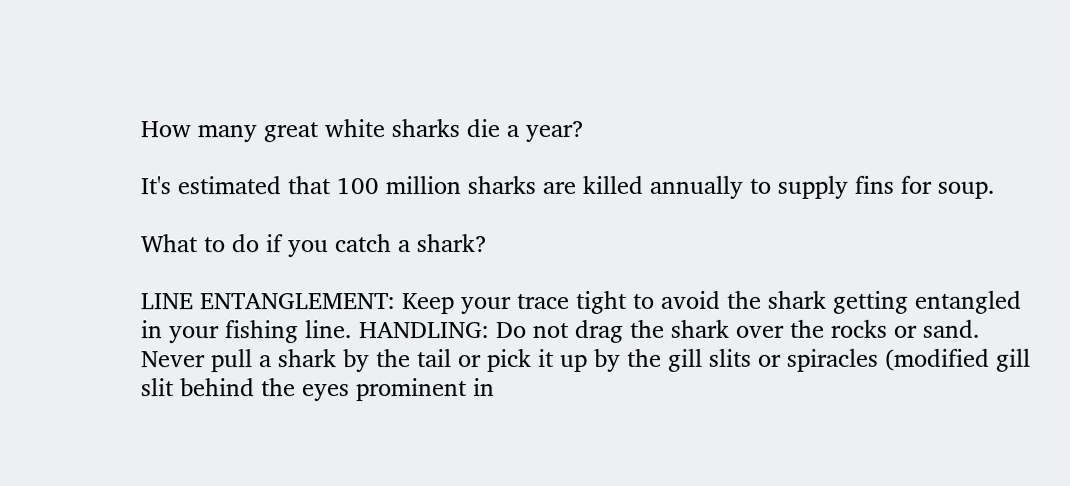How many great white sharks die a year?

It's estimated that 100 million sharks are killed annually to supply fins for soup.

What to do if you catch a shark?

LINE ENTANGLEMENT: Keep your trace tight to avoid the shark getting entangled in your fishing line. HANDLING: Do not drag the shark over the rocks or sand. Never pull a shark by the tail or pick it up by the gill slits or spiracles (modified gill slit behind the eyes prominent in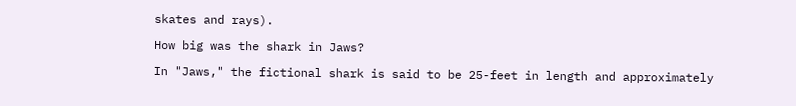skates and rays).

How big was the shark in Jaws?

In "Jaws," the fictional shark is said to be 25-feet in length and approximately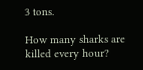3 tons.

How many sharks are killed every hour?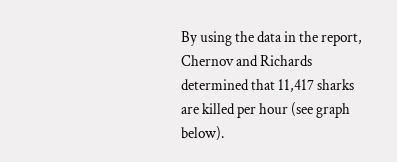By using the data in the report, Chernov and Richards determined that 11,417 sharks are killed per hour (see graph below).